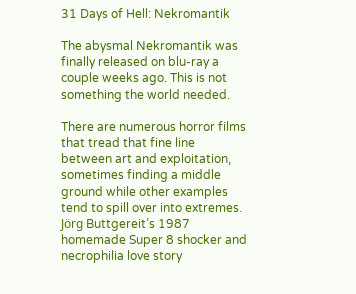31 Days of Hell: Nekromantik

The abysmal Nekromantik was finally released on blu-ray a couple weeks ago. This is not something the world needed.

There are numerous horror films that tread that fine line between art and exploitation, sometimes finding a middle ground while other examples tend to spill over into extremes.  Jörg Buttgereit’s 1987 homemade Super 8 shocker and necrophilia love story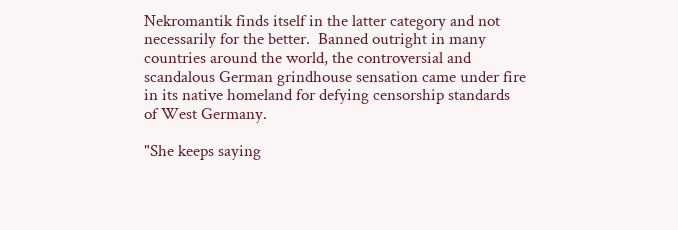Nekromantik finds itself in the latter category and not necessarily for the better.  Banned outright in many countries around the world, the controversial and scandalous German grindhouse sensation came under fire in its native homeland for defying censorship standards of West Germany.

"She keeps saying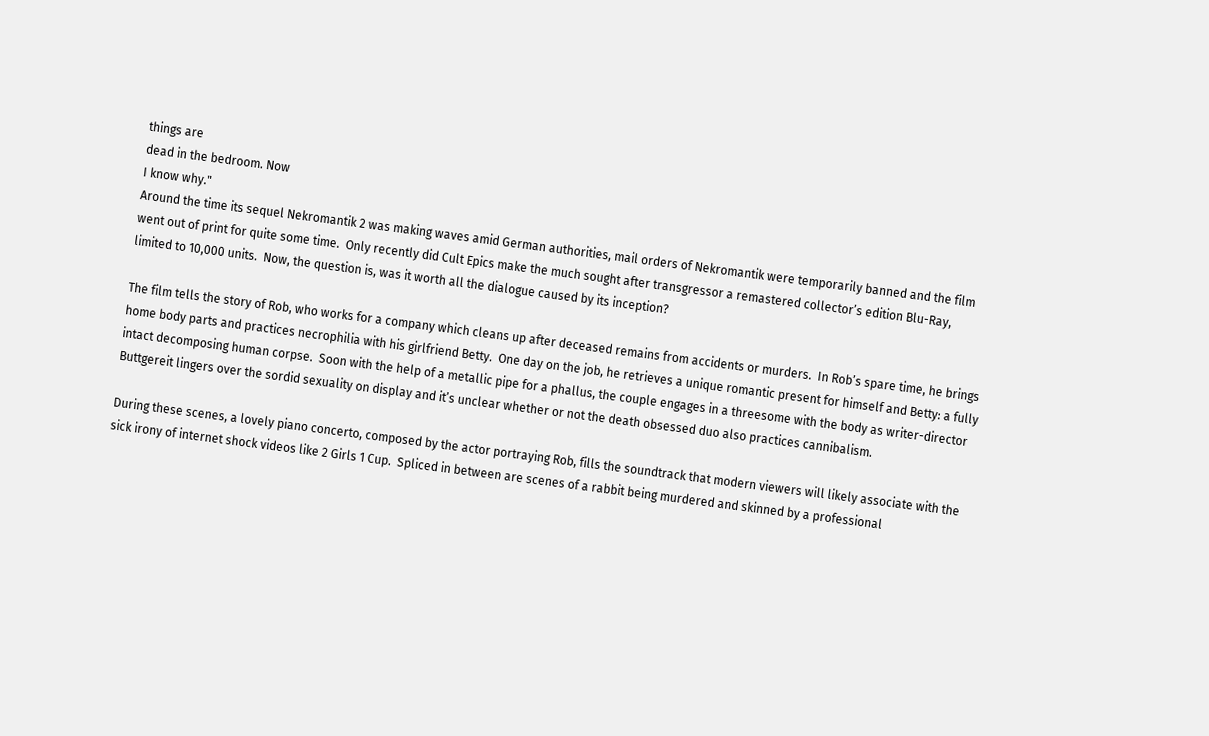things are
dead in the bedroom. Now
I know why."
Around the time its sequel Nekromantik 2 was making waves amid German authorities, mail orders of Nekromantik were temporarily banned and the film went out of print for quite some time.  Only recently did Cult Epics make the much sought after transgressor a remastered collector’s edition Blu-Ray, limited to 10,000 units.  Now, the question is, was it worth all the dialogue caused by its inception?

The film tells the story of Rob, who works for a company which cleans up after deceased remains from accidents or murders.  In Rob’s spare time, he brings home body parts and practices necrophilia with his girlfriend Betty.  One day on the job, he retrieves a unique romantic present for himself and Betty: a fully intact decomposing human corpse.  Soon with the help of a metallic pipe for a phallus, the couple engages in a threesome with the body as writer-director Buttgereit lingers over the sordid sexuality on display and it’s unclear whether or not the death obsessed duo also practices cannibalism.

During these scenes, a lovely piano concerto, composed by the actor portraying Rob, fills the soundtrack that modern viewers will likely associate with the sick irony of internet shock videos like 2 Girls 1 Cup.  Spliced in between are scenes of a rabbit being murdered and skinned by a professional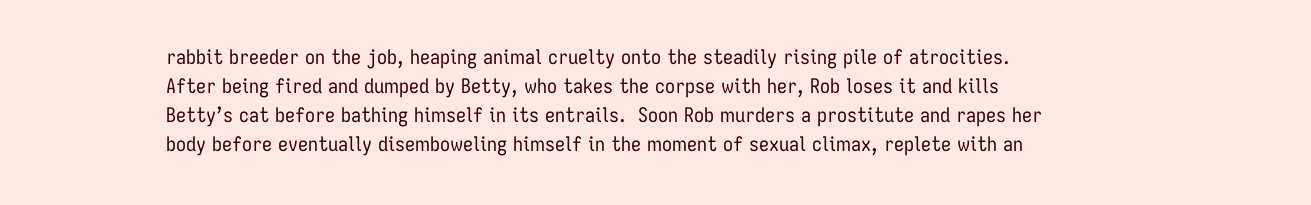rabbit breeder on the job, heaping animal cruelty onto the steadily rising pile of atrocities.  After being fired and dumped by Betty, who takes the corpse with her, Rob loses it and kills Betty’s cat before bathing himself in its entrails.  Soon Rob murders a prostitute and rapes her body before eventually disemboweling himself in the moment of sexual climax, replete with an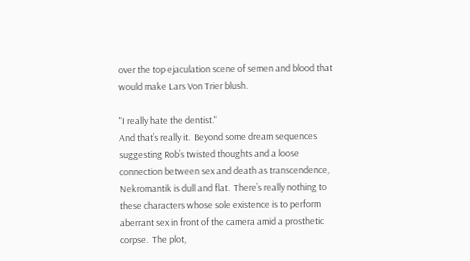over the top ejaculation scene of semen and blood that would make Lars Von Trier blush.

"I really hate the dentist."
And that’s really it.  Beyond some dream sequences suggesting Rob’s twisted thoughts and a loose connection between sex and death as transcendence, Nekromantik is dull and flat.  There’s really nothing to these characters whose sole existence is to perform aberrant sex in front of the camera amid a prosthetic corpse.  The plot,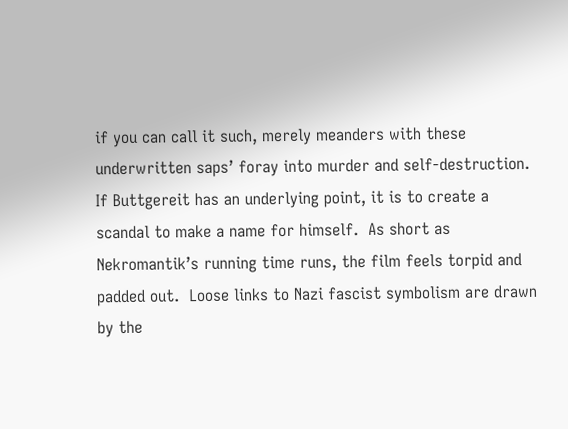if you can call it such, merely meanders with these underwritten saps’ foray into murder and self-destruction.  If Buttgereit has an underlying point, it is to create a scandal to make a name for himself.  As short as Nekromantik’s running time runs, the film feels torpid and padded out.  Loose links to Nazi fascist symbolism are drawn by the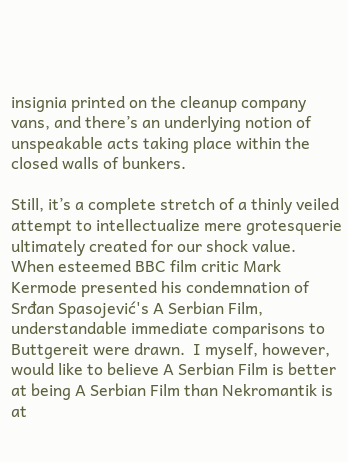insignia printed on the cleanup company vans, and there’s an underlying notion of unspeakable acts taking place within the closed walls of bunkers.

Still, it’s a complete stretch of a thinly veiled attempt to intellectualize mere grotesquerie ultimately created for our shock value.  When esteemed BBC film critic Mark Kermode presented his condemnation of Srđan Spasojević's A Serbian Film, understandable immediate comparisons to Buttgereit were drawn.  I myself, however, would like to believe A Serbian Film is better at being A Serbian Film than Nekromantik is at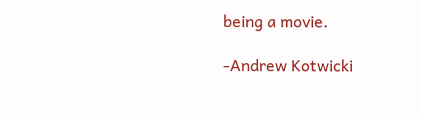being a movie.

-Andrew Kotwicki